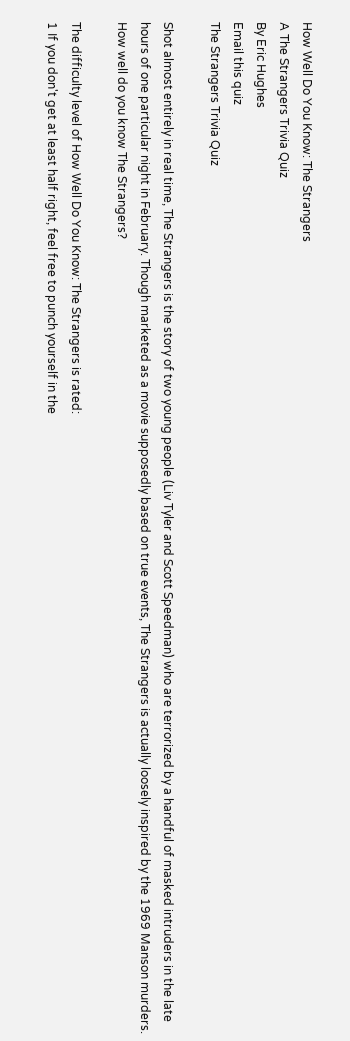How Well Do You Know: The Strangers
A The Strangers Trivia Quiz
By Eric Hughes
Email this quiz
The Strangers Trivia Quiz

Shot almost entirely in real time, The Strangers is the story of two young people (Liv Tyler and Scott Speedman) who are terrorized by a handful of masked intruders in the late hours of one particular night in February. Though marketed as a movie supposedly based on true events, The Strangers is actually loosely inspired by the 1969 Manson murders. How well do you know The Strangers?

The difficulty level of How Well Do You Know: The Strangers is rated:
1 If you don't get at least half right, feel free to punch yourself in the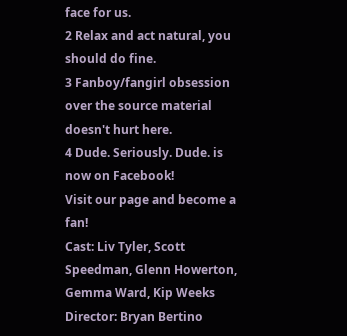face for us.
2 Relax and act natural, you should do fine.
3 Fanboy/fangirl obsession over the source material doesn't hurt here.
4 Dude. Seriously. Dude. is now on Facebook!
Visit our page and become a fan!
Cast: Liv Tyler, Scott Speedman, Glenn Howerton, Gemma Ward, Kip Weeks
Director: Bryan Bertino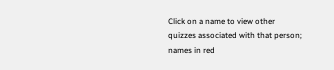Click on a name to view other quizzes associated with that person; names in red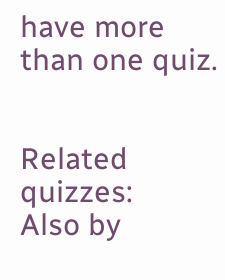have more than one quiz.


Related quizzes:
Also by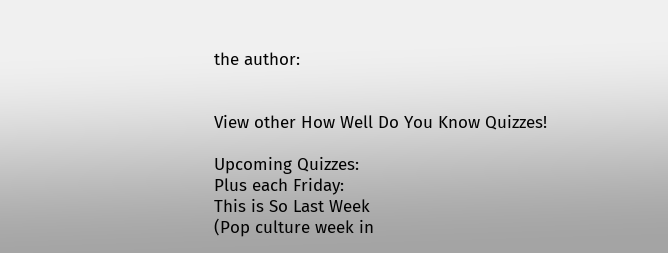the author:


View other How Well Do You Know Quizzes!

Upcoming Quizzes:
Plus each Friday:
This is So Last Week
(Pop culture week in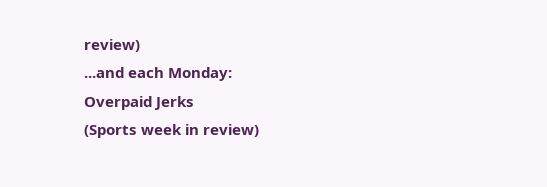review)
...and each Monday:
Overpaid Jerks
(Sports week in review)